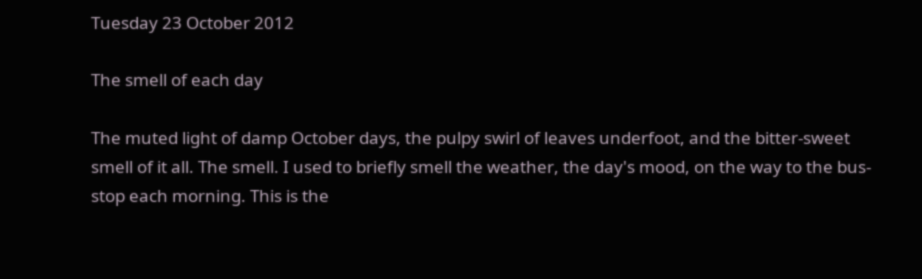Tuesday 23 October 2012

The smell of each day

The muted light of damp October days, the pulpy swirl of leaves underfoot, and the bitter-sweet smell of it all. The smell. I used to briefly smell the weather, the day's mood, on the way to the bus-stop each morning. This is the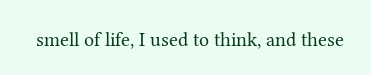smell of life, I used to think, and these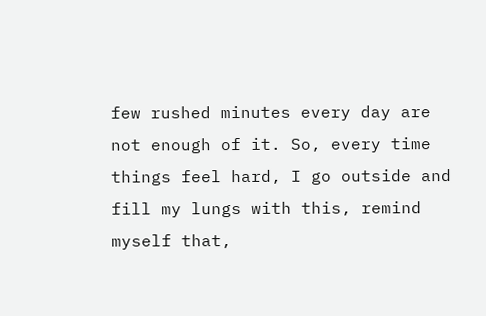few rushed minutes every day are not enough of it. So, every time things feel hard, I go outside and fill my lungs with this, remind myself that,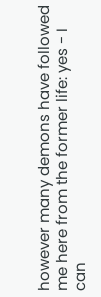however many demons have followed me here from the former life: yes - I can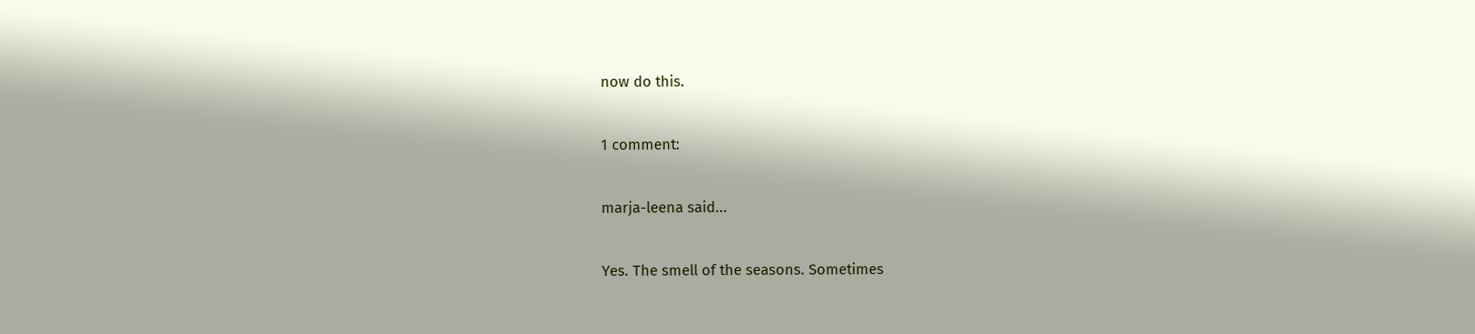now do this.

1 comment:

marja-leena said...

Yes. The smell of the seasons. Sometimes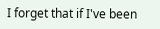I forget that if I've been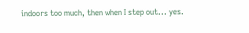indoors too much, then when I step out... yes.